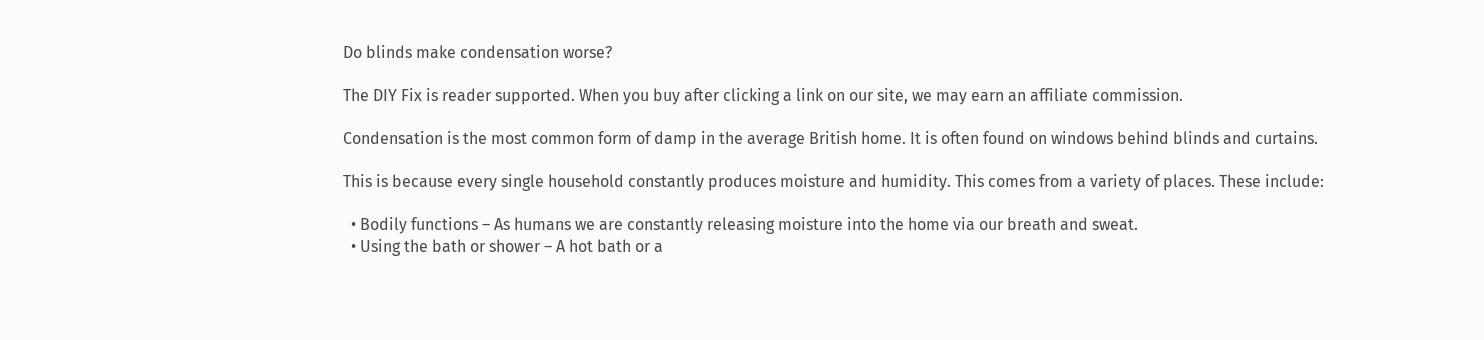Do blinds make condensation worse?

The DIY Fix is reader supported. When you buy after clicking a link on our site, we may earn an affiliate commission.

Condensation is the most common form of damp in the average British home. It is often found on windows behind blinds and curtains.

This is because every single household constantly produces moisture and humidity. This comes from a variety of places. These include:

  • Bodily functions – As humans we are constantly releasing moisture into the home via our breath and sweat.
  • Using the bath or shower – A hot bath or a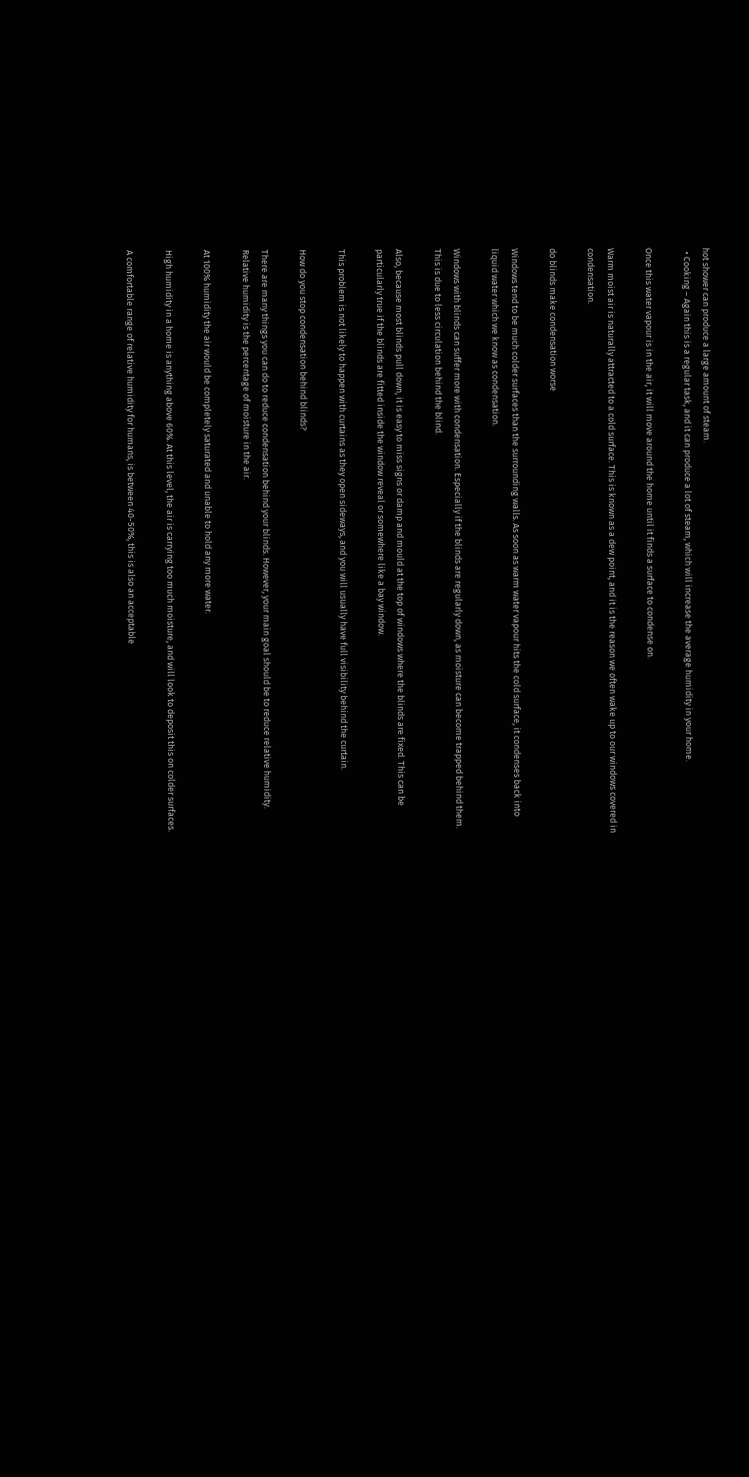hot shower can produce a large amount of steam.
  • Cooking – Again this is a regular task, and it can produce a lot of steam, which will increase the average humidity in your home.

Once this water vapour is in the air, it will move around the home until it finds a surface to condense on.

Warm moist air is naturally attracted to a cold surface. This is known as a dew point, and it is the reason we often wake up to our windows covered in condensation.

do blinds make condensation worse

Windows tend to be much colder surfaces than the surrounding walls. As soon as warm water vapour hits the cold surface, it condenses back into liquid water which we know as condensation.

Windows with blinds can suffer more with condensation. Especially if the blinds are regularly down, as moisture can become trapped behind them. This is due to less circulation behind the blind.

Also, because most blinds pull down, it is easy to miss signs or damp and mould at the top of windows where the blinds are fixed. This can be particularly true if the blinds are fitted inside the window reveal or somewhere like a bay window.

This problem is not likely to happen with curtains as they open sideways, and you will usually have full visibility behind the curtain.

How do you stop condensation behind blinds?

There are many things you can do to reduce condensation behind your blinds. However, your main goal should be to reduce relative humidity. Relative humidity is the percentage of moisture in the air.

At 100% humidity the air would be completely saturated and unable to hold any more water.

High humidity in a home is anything above 60%. At this level, the air is carrying too much moisture, and will look to deposit this on colder surfaces.

A comfortable range of relative humidity for humans, is between 40-50%, this is also an acceptable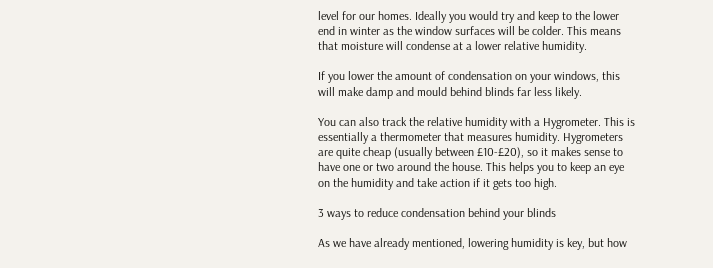level for our homes. Ideally you would try and keep to the lower end in winter as the window surfaces will be colder. This means that moisture will condense at a lower relative humidity.

If you lower the amount of condensation on your windows, this will make damp and mould behind blinds far less likely.

You can also track the relative humidity with a Hygrometer. This is essentially a thermometer that measures humidity. Hygrometers are quite cheap (usually between £10-£20), so it makes sense to have one or two around the house. This helps you to keep an eye on the humidity and take action if it gets too high.

3 ways to reduce condensation behind your blinds

As we have already mentioned, lowering humidity is key, but how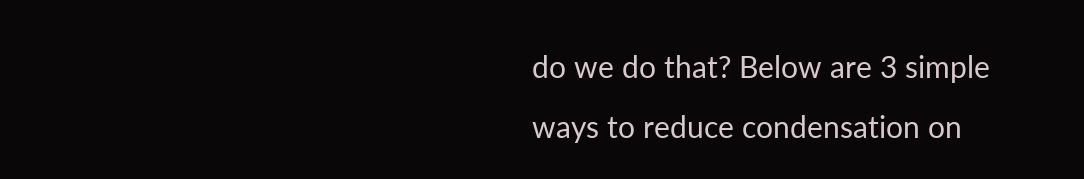do we do that? Below are 3 simple ways to reduce condensation on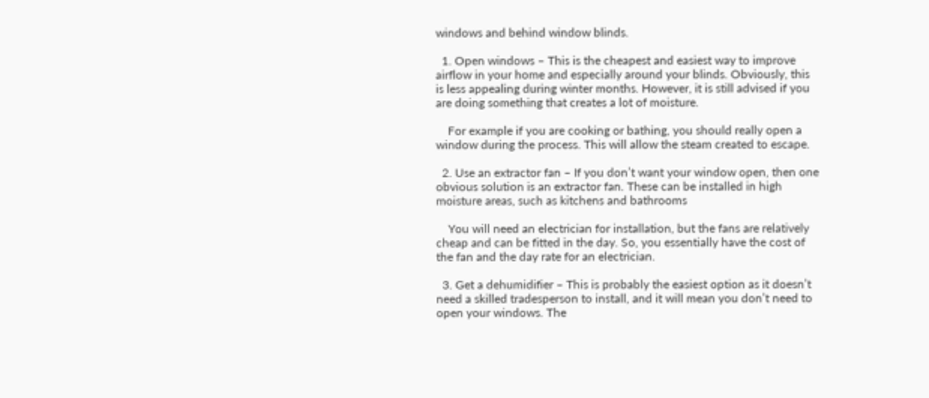windows and behind window blinds.

  1. Open windows – This is the cheapest and easiest way to improve airflow in your home and especially around your blinds. Obviously, this is less appealing during winter months. However, it is still advised if you are doing something that creates a lot of moisture.

    For example if you are cooking or bathing, you should really open a window during the process. This will allow the steam created to escape.

  2. Use an extractor fan – If you don’t want your window open, then one obvious solution is an extractor fan. These can be installed in high moisture areas, such as kitchens and bathrooms

    You will need an electrician for installation, but the fans are relatively cheap and can be fitted in the day. So, you essentially have the cost of the fan and the day rate for an electrician.

  3. Get a dehumidifier – This is probably the easiest option as it doesn’t need a skilled tradesperson to install, and it will mean you don’t need to open your windows. The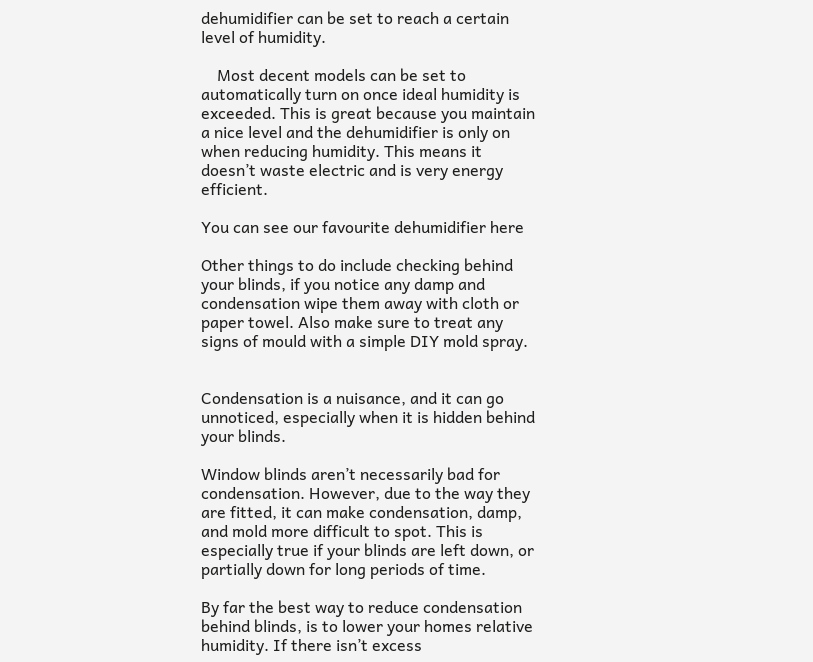dehumidifier can be set to reach a certain level of humidity.

    Most decent models can be set to automatically turn on once ideal humidity is exceeded. This is great because you maintain a nice level and the dehumidifier is only on when reducing humidity. This means it doesn’t waste electric and is very energy efficient.

You can see our favourite dehumidifier here

Other things to do include checking behind your blinds, if you notice any damp and condensation wipe them away with cloth or paper towel. Also make sure to treat any signs of mould with a simple DIY mold spray.


Condensation is a nuisance, and it can go unnoticed, especially when it is hidden behind your blinds.

Window blinds aren’t necessarily bad for condensation. However, due to the way they are fitted, it can make condensation, damp, and mold more difficult to spot. This is especially true if your blinds are left down, or partially down for long periods of time.

By far the best way to reduce condensation behind blinds, is to lower your homes relative humidity. If there isn’t excess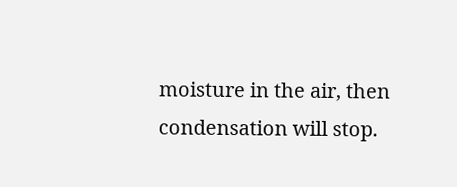moisture in the air, then condensation will stop.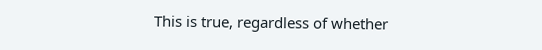This is true, regardless of whether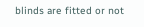blinds are fitted or not